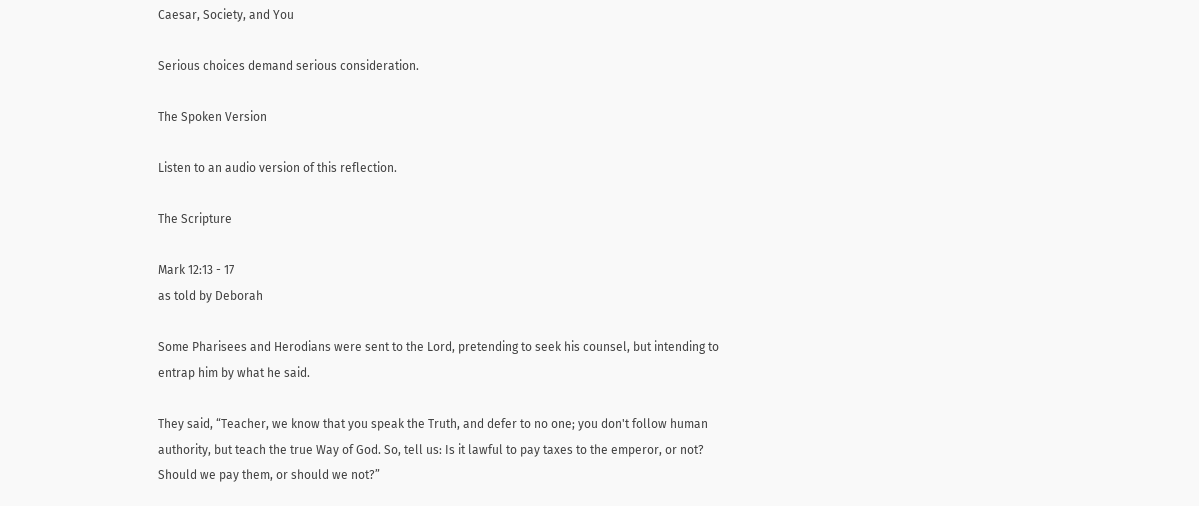Caesar, Society, and You

Serious choices demand serious consideration.

The Spoken Version

Listen to an audio version of this reflection.

The Scripture

Mark 12:13 - 17
as told by Deborah

Some Pharisees and Herodians were sent to the Lord, pretending to seek his counsel, but intending to entrap him by what he said.

They said, “Teacher, we know that you speak the Truth, and defer to no one; you don't follow human authority, but teach the true Way of God. So, tell us: Is it lawful to pay taxes to the emperor, or not? Should we pay them, or should we not?”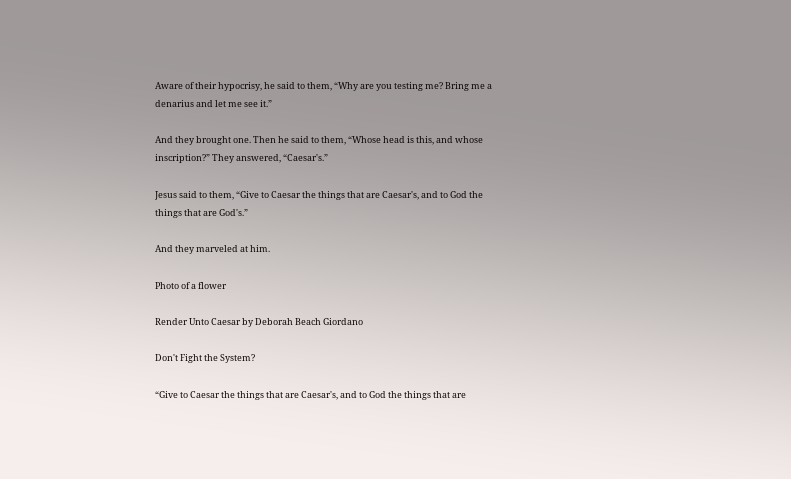Aware of their hypocrisy, he said to them, “Why are you testing me? Bring me a denarius and let me see it.”

And they brought one. Then he said to them, “Whose head is this, and whose inscription?” They answered, “Caesar's.”

Jesus said to them, “Give to Caesar the things that are Caesar's, and to God the things that are God's.”

And they marveled at him.

Photo of a flower

Render Unto Caesar by Deborah Beach Giordano

Don't Fight the System?

“Give to Caesar the things that are Caesar's, and to God the things that are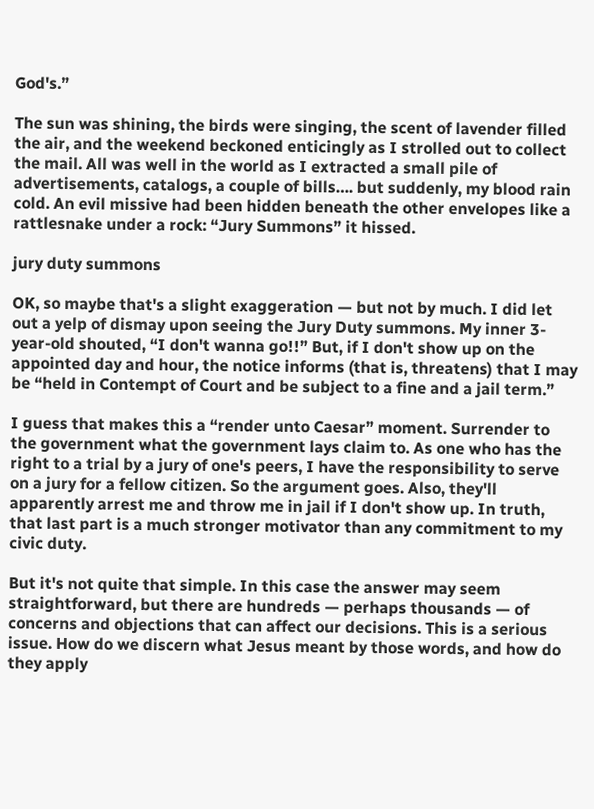God's.”

The sun was shining, the birds were singing, the scent of lavender filled the air, and the weekend beckoned enticingly as I strolled out to collect the mail. All was well in the world as I extracted a small pile of advertisements, catalogs, a couple of bills…. but suddenly, my blood rain cold. An evil missive had been hidden beneath the other envelopes like a rattlesnake under a rock: “Jury Summons” it hissed.

jury duty summons

OK, so maybe that's a slight exaggeration — but not by much. I did let out a yelp of dismay upon seeing the Jury Duty summons. My inner 3-year-old shouted, “I don't wanna go!!” But, if I don't show up on the appointed day and hour, the notice informs (that is, threatens) that I may be “held in Contempt of Court and be subject to a fine and a jail term.”

I guess that makes this a “render unto Caesar” moment. Surrender to the government what the government lays claim to. As one who has the right to a trial by a jury of one's peers, I have the responsibility to serve on a jury for a fellow citizen. So the argument goes. Also, they'll apparently arrest me and throw me in jail if I don't show up. In truth, that last part is a much stronger motivator than any commitment to my civic duty.

But it's not quite that simple. In this case the answer may seem straightforward, but there are hundreds — perhaps thousands — of concerns and objections that can affect our decisions. This is a serious issue. How do we discern what Jesus meant by those words, and how do they apply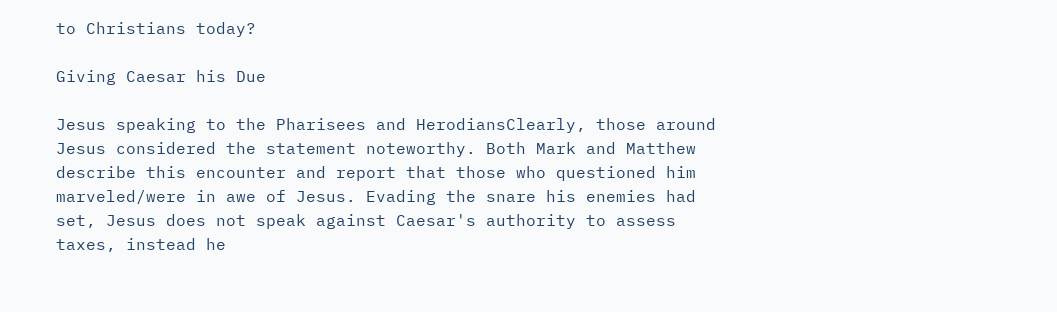to Christians today?

Giving Caesar his Due

Jesus speaking to the Pharisees and HerodiansClearly, those around Jesus considered the statement noteworthy. Both Mark and Matthew describe this encounter and report that those who questioned him marveled/were in awe of Jesus. Evading the snare his enemies had set, Jesus does not speak against Caesar's authority to assess taxes, instead he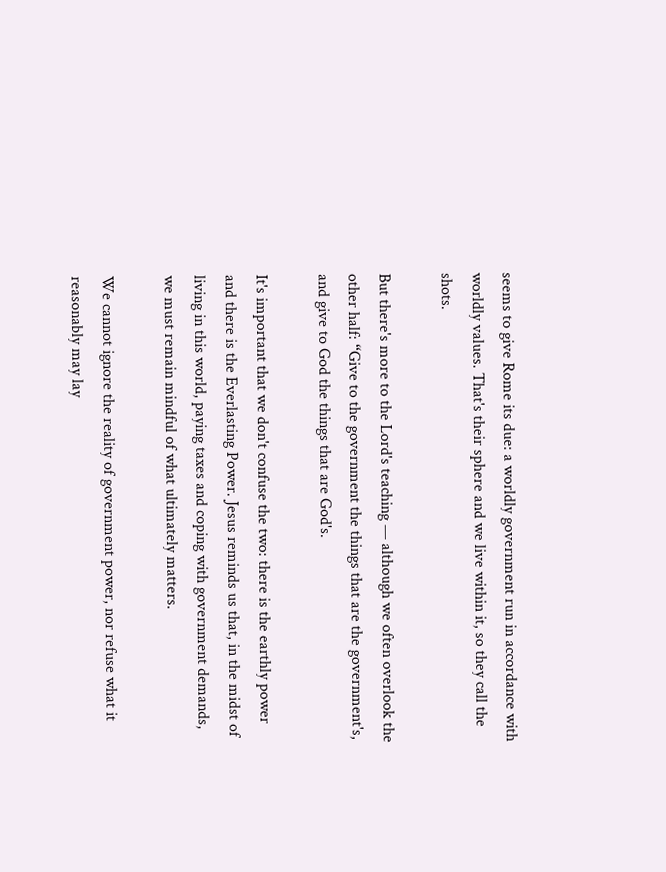seems to give Rome its due: a worldly government run in accordance with worldly values. That's their sphere and we live within it, so they call the shots.

But there's more to the Lord's teaching — although we often overlook the other half: “Give to the government the things that are the government's, and give to God the things that are God's.

It's important that we don't confuse the two: there is the earthly power and there is the Everlasting Power. Jesus reminds us that, in the midst of living in this world, paying taxes and coping with government demands, we must remain mindful of what ultimately matters.

We cannot ignore the reality of government power, nor refuse what it reasonably may lay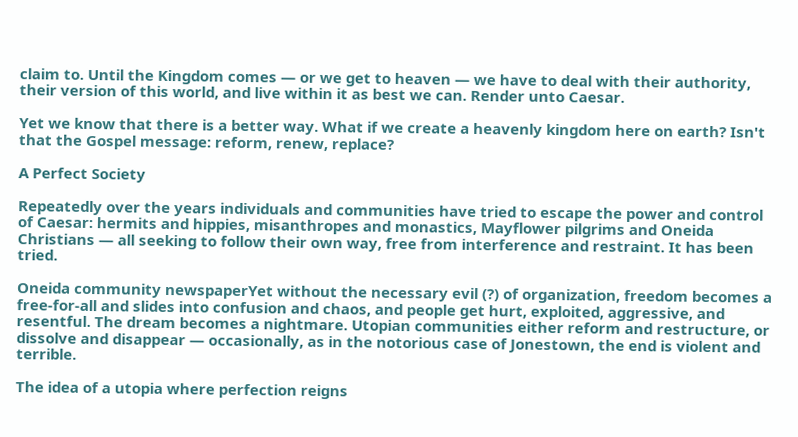claim to. Until the Kingdom comes — or we get to heaven — we have to deal with their authority, their version of this world, and live within it as best we can. Render unto Caesar.

Yet we know that there is a better way. What if we create a heavenly kingdom here on earth? Isn't that the Gospel message: reform, renew, replace?

A Perfect Society

Repeatedly over the years individuals and communities have tried to escape the power and control of Caesar: hermits and hippies, misanthropes and monastics, Mayflower pilgrims and Oneida Christians — all seeking to follow their own way, free from interference and restraint. It has been tried.

Oneida community newspaperYet without the necessary evil (?) of organization, freedom becomes a free-for-all and slides into confusion and chaos, and people get hurt, exploited, aggressive, and resentful. The dream becomes a nightmare. Utopian communities either reform and restructure, or dissolve and disappear — occasionally, as in the notorious case of Jonestown, the end is violent and terrible.

The idea of a utopia where perfection reigns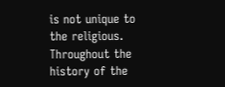is not unique to the religious. Throughout the history of the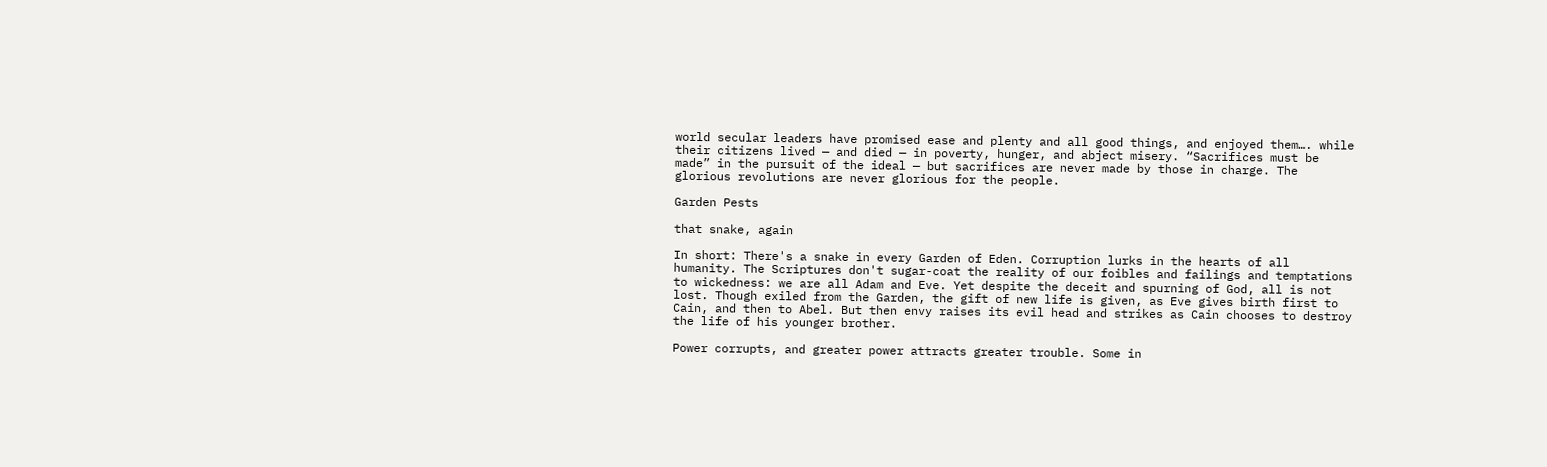world secular leaders have promised ease and plenty and all good things, and enjoyed them…. while their citizens lived — and died — in poverty, hunger, and abject misery. “Sacrifices must be made” in the pursuit of the ideal — but sacrifices are never made by those in charge. The glorious revolutions are never glorious for the people.

Garden Pests

that snake, again

In short: There's a snake in every Garden of Eden. Corruption lurks in the hearts of all humanity. The Scriptures don't sugar-coat the reality of our foibles and failings and temptations to wickedness: we are all Adam and Eve. Yet despite the deceit and spurning of God, all is not lost. Though exiled from the Garden, the gift of new life is given, as Eve gives birth first to Cain, and then to Abel. But then envy raises its evil head and strikes as Cain chooses to destroy the life of his younger brother.

Power corrupts, and greater power attracts greater trouble. Some in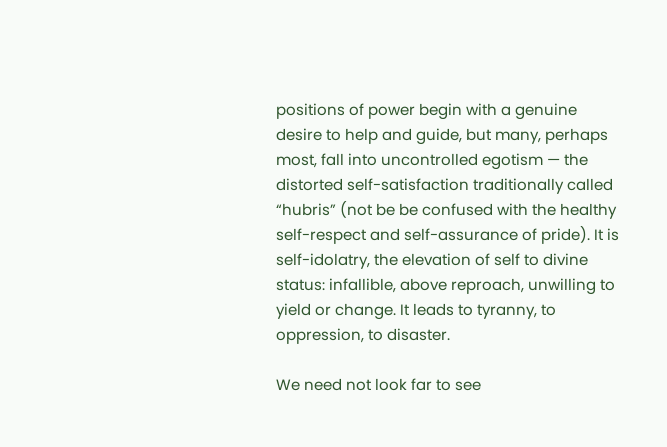positions of power begin with a genuine desire to help and guide, but many, perhaps most, fall into uncontrolled egotism — the distorted self-satisfaction traditionally called “hubris” (not be be confused with the healthy self-respect and self-assurance of pride). It is self-idolatry, the elevation of self to divine status: infallible, above reproach, unwilling to yield or change. It leads to tyranny, to oppression, to disaster.

We need not look far to see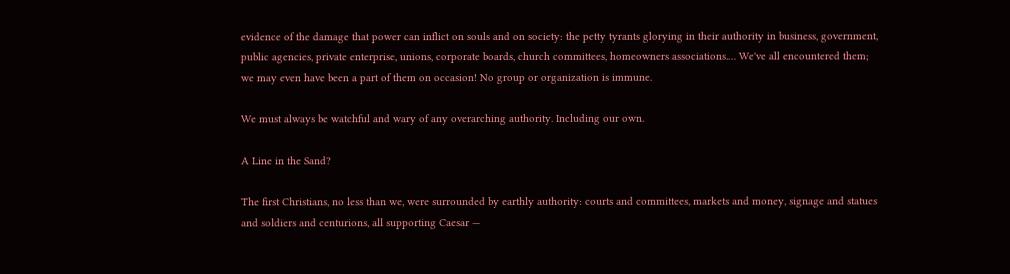evidence of the damage that power can inflict on souls and on society: the petty tyrants glorying in their authority in business, government, public agencies, private enterprise, unions, corporate boards, church committees, homeowners associations.… We've all encountered them; we may even have been a part of them on occasion! No group or organization is immune.

We must always be watchful and wary of any overarching authority. Including our own.

A Line in the Sand?

The first Christians, no less than we, were surrounded by earthly authority: courts and committees, markets and money, signage and statues and soldiers and centurions, all supporting Caesar —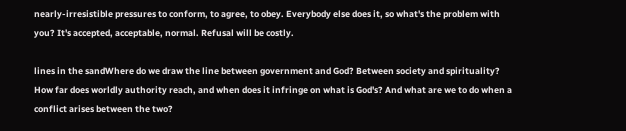nearly-irresistible pressures to conform, to agree, to obey. Everybody else does it, so what's the problem with you? It's accepted, acceptable, normal. Refusal will be costly.

lines in the sandWhere do we draw the line between government and God? Between society and spirituality? How far does worldly authority reach, and when does it infringe on what is God's? And what are we to do when a conflict arises between the two?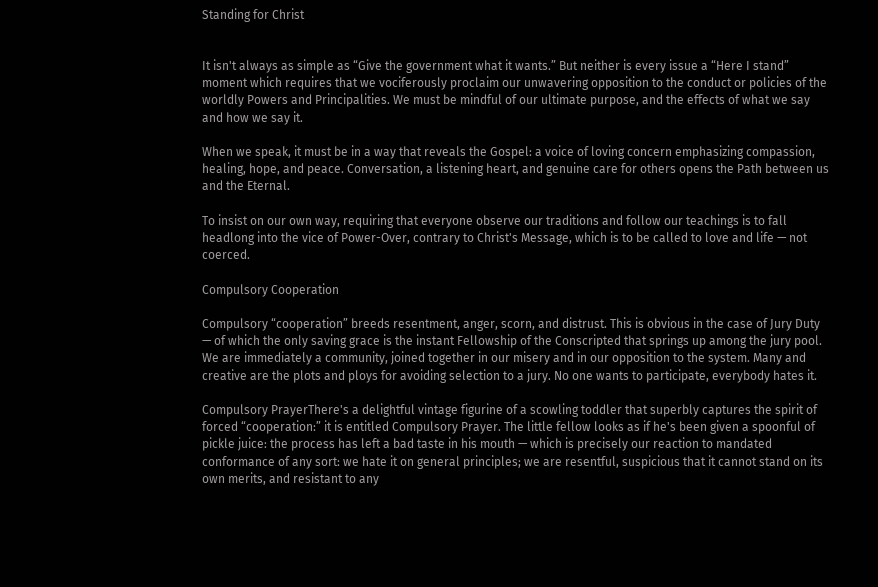Standing for Christ


It isn't always as simple as “Give the government what it wants.” But neither is every issue a “Here I stand” moment which requires that we vociferously proclaim our unwavering opposition to the conduct or policies of the worldly Powers and Principalities. We must be mindful of our ultimate purpose, and the effects of what we say and how we say it.

When we speak, it must be in a way that reveals the Gospel: a voice of loving concern emphasizing compassion, healing, hope, and peace. Conversation, a listening heart, and genuine care for others opens the Path between us and the Eternal.

To insist on our own way, requiring that everyone observe our traditions and follow our teachings is to fall headlong into the vice of Power-Over, contrary to Christ's Message, which is to be called to love and life — not coerced.

Compulsory Cooperation

Compulsory “cooperation” breeds resentment, anger, scorn, and distrust. This is obvious in the case of Jury Duty — of which the only saving grace is the instant Fellowship of the Conscripted that springs up among the jury pool. We are immediately a community, joined together in our misery and in our opposition to the system. Many and creative are the plots and ploys for avoiding selection to a jury. No one wants to participate, everybody hates it.

Compulsory PrayerThere's a delightful vintage figurine of a scowling toddler that superbly captures the spirit of forced “cooperation:” it is entitled Compulsory Prayer. The little fellow looks as if he's been given a spoonful of pickle juice: the process has left a bad taste in his mouth — which is precisely our reaction to mandated conformance of any sort: we hate it on general principles; we are resentful, suspicious that it cannot stand on its own merits, and resistant to any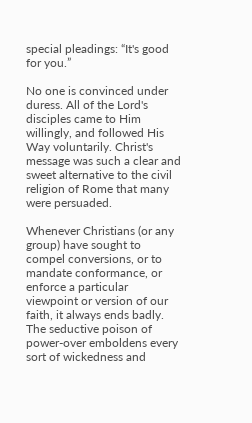special pleadings: “It's good for you.”

No one is convinced under duress. All of the Lord's disciples came to Him willingly, and followed His Way voluntarily. Christ's message was such a clear and sweet alternative to the civil religion of Rome that many were persuaded.

Whenever Christians (or any group) have sought to compel conversions, or to mandate conformance, or enforce a particular viewpoint or version of our faith, it always ends badly. The seductive poison of power-over emboldens every sort of wickedness and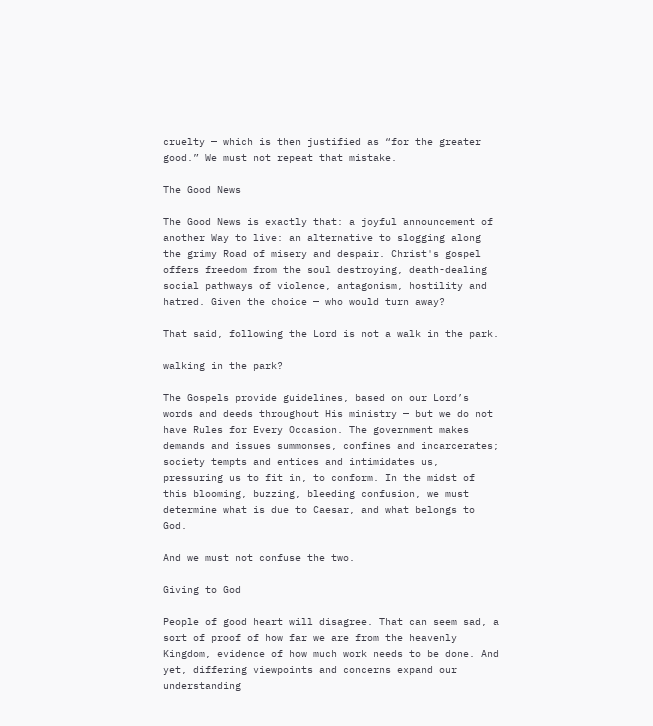cruelty — which is then justified as “for the greater good.” We must not repeat that mistake.

The Good News

The Good News is exactly that: a joyful announcement of another Way to live: an alternative to slogging along the grimy Road of misery and despair. Christ's gospel offers freedom from the soul destroying, death-dealing social pathways of violence, antagonism, hostility and hatred. Given the choice — who would turn away?

That said, following the Lord is not a walk in the park.

walking in the park?

The Gospels provide guidelines, based on our Lord’s words and deeds throughout His ministry — but we do not have Rules for Every Occasion. The government makes demands and issues summonses, confines and incarcerates; society tempts and entices and intimidates us, pressuring us to fit in, to conform. In the midst of this blooming, buzzing, bleeding confusion, we must determine what is due to Caesar, and what belongs to God.

And we must not confuse the two.

Giving to God

People of good heart will disagree. That can seem sad, a sort of proof of how far we are from the heavenly Kingdom, evidence of how much work needs to be done. And yet, differing viewpoints and concerns expand our understanding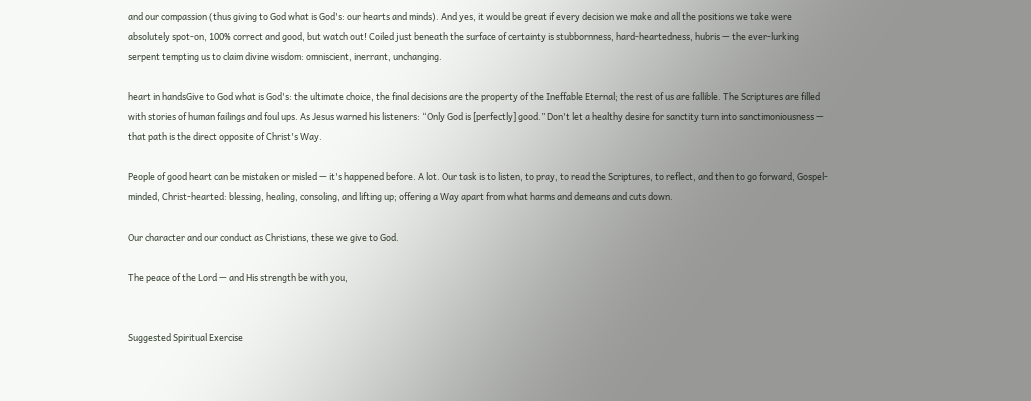and our compassion (thus giving to God what is God's: our hearts and minds). And yes, it would be great if every decision we make and all the positions we take were absolutely spot-on, 100% correct and good, but watch out! Coiled just beneath the surface of certainty is stubbornness, hard-heartedness, hubris — the ever-lurking serpent tempting us to claim divine wisdom: omniscient, inerrant, unchanging.

heart in handsGive to God what is God's: the ultimate choice, the final decisions are the property of the Ineffable Eternal; the rest of us are fallible. The Scriptures are filled with stories of human failings and foul ups. As Jesus warned his listeners: “Only God is [perfectly] good.” Don't let a healthy desire for sanctity turn into sanctimoniousness — that path is the direct opposite of Christ's Way.

People of good heart can be mistaken or misled — it's happened before. A lot. Our task is to listen, to pray, to read the Scriptures, to reflect, and then to go forward, Gospel-minded, Christ-hearted: blessing, healing, consoling, and lifting up; offering a Way apart from what harms and demeans and cuts down.

Our character and our conduct as Christians, these we give to God.

The peace of the Lord — and His strength be with you,


Suggested Spiritual Exercise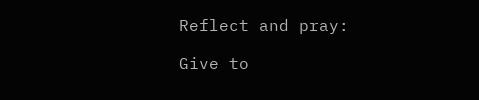Reflect and pray:

Give to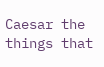Caesar the things that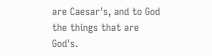are Caesar's, and to God the things that are God's.